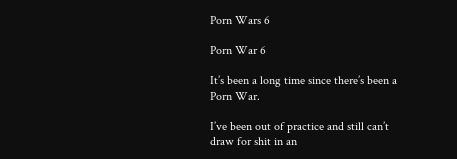Porn Wars 6

Porn War 6

It’s been a long time since there’s been a Porn War.

I’ve been out of practice and still can’t draw for shit in an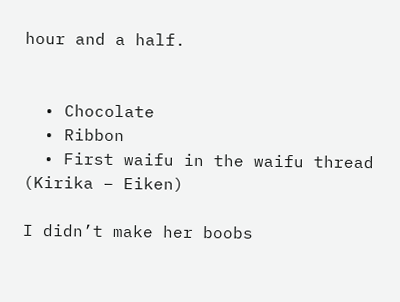hour and a half.


  • Chocolate
  • Ribbon
  • First waifu in the waifu thread (Kirika – Eiken)

I didn’t make her boobs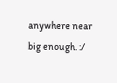anywhere near big enough. :/